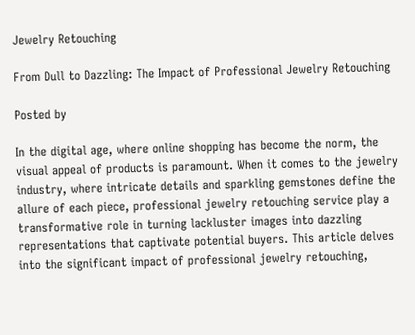Jewelry Retouching

From Dull to Dazzling: The Impact of Professional Jewelry Retouching

Posted by

In the digital age, where online shopping has become the norm, the visual appeal of products is paramount. When it comes to the jewelry industry, where intricate details and sparkling gemstones define the allure of each piece, professional jewelry retouching service play a transformative role in turning lackluster images into dazzling representations that captivate potential buyers. This article delves into the significant impact of professional jewelry retouching,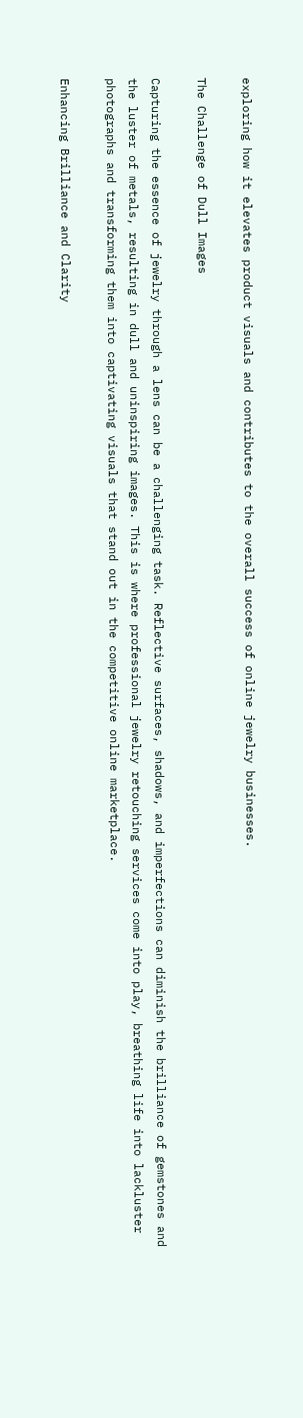exploring how it elevates product visuals and contributes to the overall success of online jewelry businesses.

The Challenge of Dull Images

Capturing the essence of jewelry through a lens can be a challenging task. Reflective surfaces, shadows, and imperfections can diminish the brilliance of gemstones and the luster of metals, resulting in dull and uninspiring images. This is where professional jewelry retouching services come into play, breathing life into lackluster photographs and transforming them into captivating visuals that stand out in the competitive online marketplace.

Enhancing Brilliance and Clarity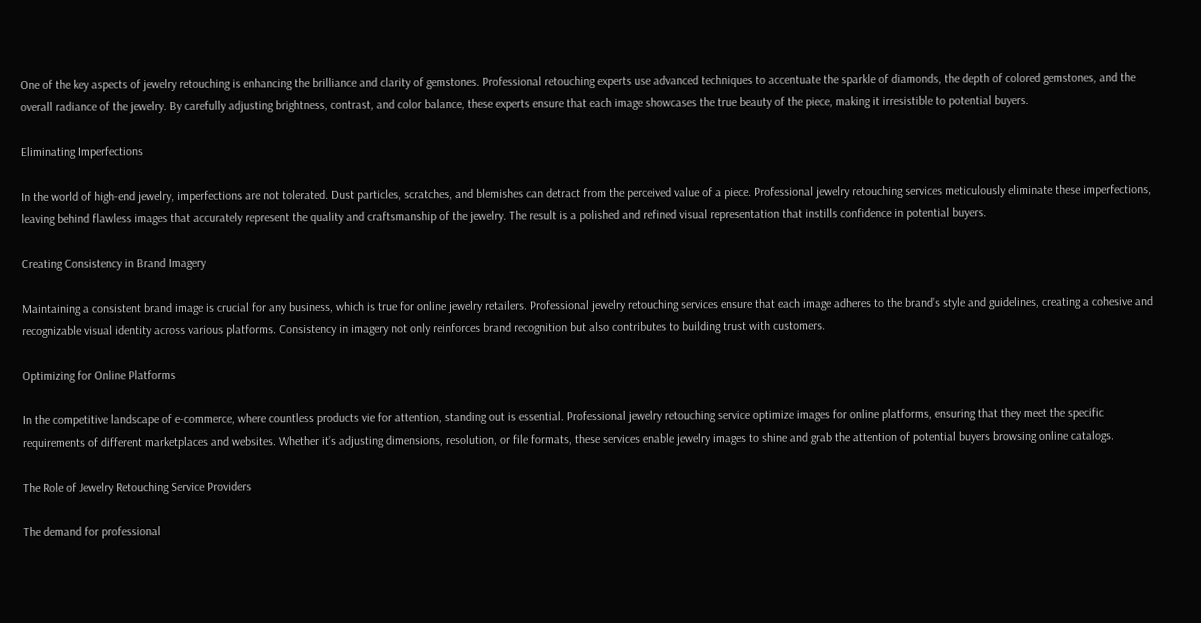One of the key aspects of jewelry retouching is enhancing the brilliance and clarity of gemstones. Professional retouching experts use advanced techniques to accentuate the sparkle of diamonds, the depth of colored gemstones, and the overall radiance of the jewelry. By carefully adjusting brightness, contrast, and color balance, these experts ensure that each image showcases the true beauty of the piece, making it irresistible to potential buyers.

Eliminating Imperfections

In the world of high-end jewelry, imperfections are not tolerated. Dust particles, scratches, and blemishes can detract from the perceived value of a piece. Professional jewelry retouching services meticulously eliminate these imperfections, leaving behind flawless images that accurately represent the quality and craftsmanship of the jewelry. The result is a polished and refined visual representation that instills confidence in potential buyers.

Creating Consistency in Brand Imagery

Maintaining a consistent brand image is crucial for any business, which is true for online jewelry retailers. Professional jewelry retouching services ensure that each image adheres to the brand’s style and guidelines, creating a cohesive and recognizable visual identity across various platforms. Consistency in imagery not only reinforces brand recognition but also contributes to building trust with customers.

Optimizing for Online Platforms

In the competitive landscape of e-commerce, where countless products vie for attention, standing out is essential. Professional jewelry retouching service optimize images for online platforms, ensuring that they meet the specific requirements of different marketplaces and websites. Whether it’s adjusting dimensions, resolution, or file formats, these services enable jewelry images to shine and grab the attention of potential buyers browsing online catalogs.

The Role of Jewelry Retouching Service Providers

The demand for professional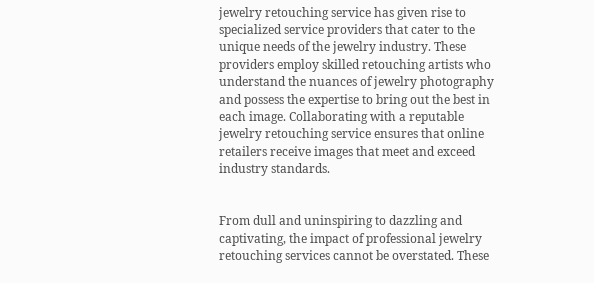jewelry retouching service has given rise to specialized service providers that cater to the unique needs of the jewelry industry. These providers employ skilled retouching artists who understand the nuances of jewelry photography and possess the expertise to bring out the best in each image. Collaborating with a reputable jewelry retouching service ensures that online retailers receive images that meet and exceed industry standards.


From dull and uninspiring to dazzling and captivating, the impact of professional jewelry retouching services cannot be overstated. These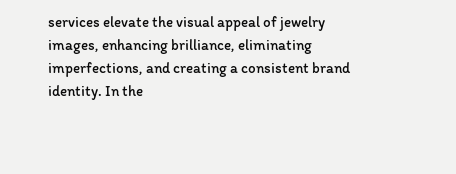services elevate the visual appeal of jewelry images, enhancing brilliance, eliminating imperfections, and creating a consistent brand identity. In the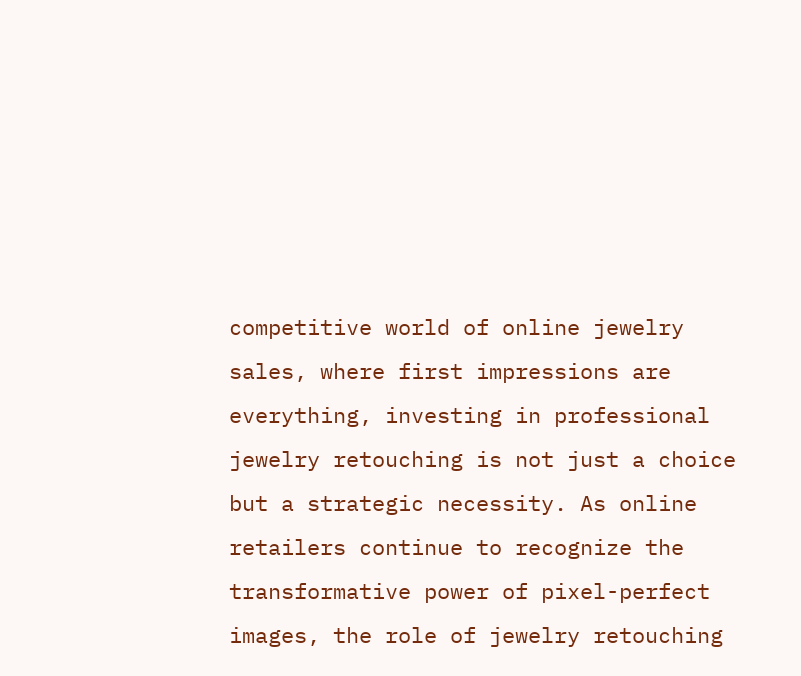competitive world of online jewelry sales, where first impressions are everything, investing in professional jewelry retouching is not just a choice but a strategic necessity. As online retailers continue to recognize the transformative power of pixel-perfect images, the role of jewelry retouching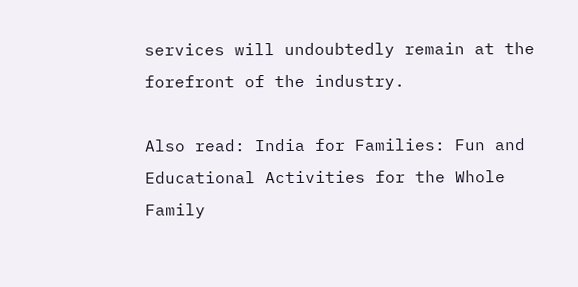services will undoubtedly remain at the forefront of the industry.

Also read: India for Families: Fun and Educational Activities for the Whole Family